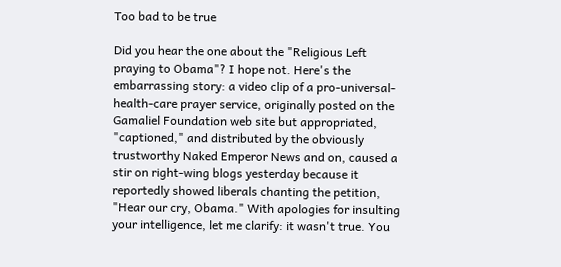Too bad to be true

Did you hear the one about the "Religious Left praying to Obama"? I hope not. Here's the embarrassing story: a video clip of a pro-universal-health-care prayer service, originally posted on the Gamaliel Foundation web site but appropriated, "captioned," and distributed by the obviously trustworthy Naked Emperor News and on, caused a stir on right-wing blogs yesterday because it reportedly showed liberals chanting the petition, "Hear our cry, Obama." With apologies for insulting your intelligence, let me clarify: it wasn't true. You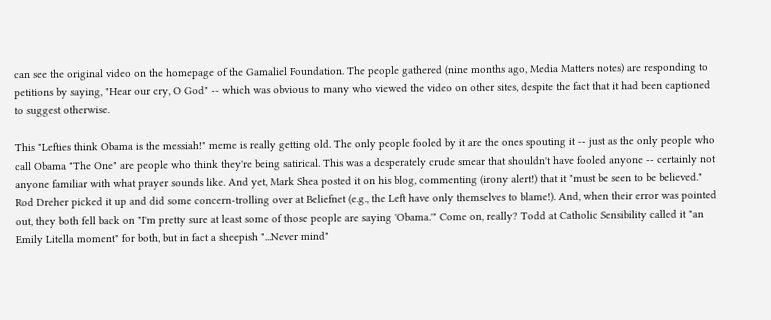can see the original video on the homepage of the Gamaliel Foundation. The people gathered (nine months ago, Media Matters notes) are responding to petitions by saying, "Hear our cry, O God" -- which was obvious to many who viewed the video on other sites, despite the fact that it had been captioned to suggest otherwise.

This "Lefties think Obama is the messiah!" meme is really getting old. The only people fooled by it are the ones spouting it -- just as the only people who call Obama "The One" are people who think they're being satirical. This was a desperately crude smear that shouldn't have fooled anyone -- certainly not anyone familiar with what prayer sounds like. And yet, Mark Shea posted it on his blog, commenting (irony alert!) that it "must be seen to be believed." Rod Dreher picked it up and did some concern-trolling over at Beliefnet (e.g., the Left have only themselves to blame!). And, when their error was pointed out, they both fell back on "I'm pretty sure at least some of those people are saying 'Obama.'" Come on, really? Todd at Catholic Sensibility called it "an Emily Litella moment" for both, but in fact a sheepish "...Never mind"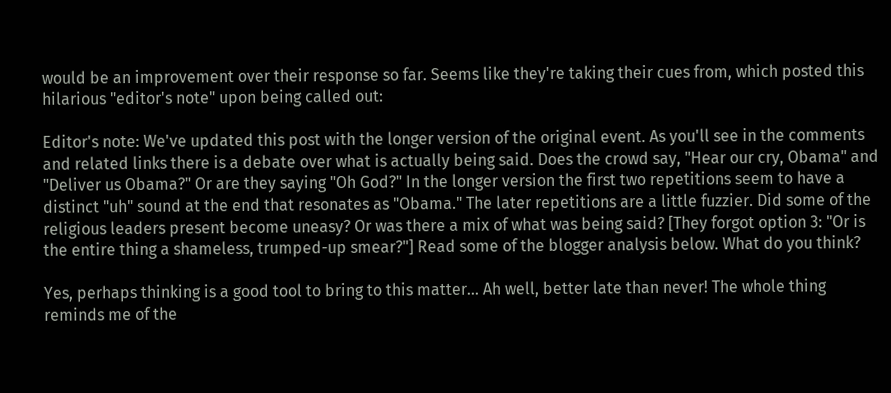would be an improvement over their response so far. Seems like they're taking their cues from, which posted this hilarious "editor's note" upon being called out:

Editor's note: We've updated this post with the longer version of the original event. As you'll see in the comments and related links there is a debate over what is actually being said. Does the crowd say, "Hear our cry, Obama" and "Deliver us Obama?" Or are they saying "Oh God?" In the longer version the first two repetitions seem to have a distinct "uh" sound at the end that resonates as "Obama." The later repetitions are a little fuzzier. Did some of the religious leaders present become uneasy? Or was there a mix of what was being said? [They forgot option 3: "Or is the entire thing a shameless, trumped-up smear?"] Read some of the blogger analysis below. What do you think?

Yes, perhaps thinking is a good tool to bring to this matter... Ah well, better late than never! The whole thing reminds me of the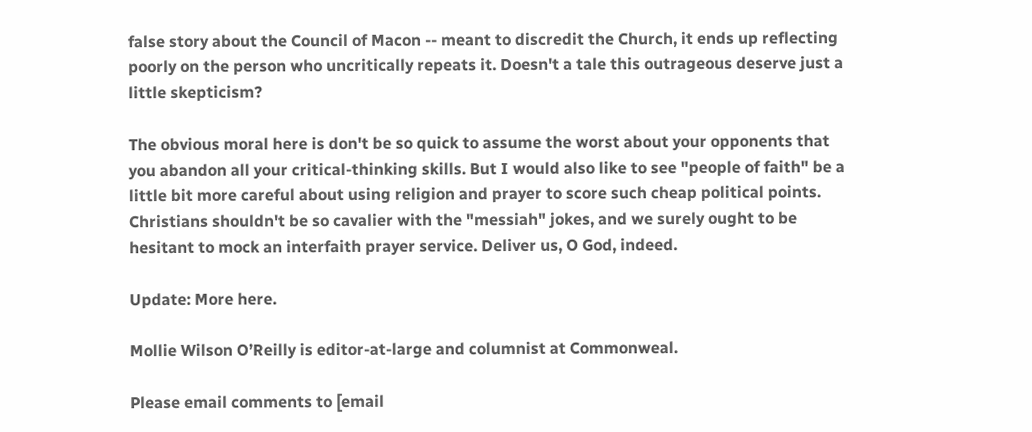false story about the Council of Macon -- meant to discredit the Church, it ends up reflecting poorly on the person who uncritically repeats it. Doesn't a tale this outrageous deserve just a little skepticism?

The obvious moral here is don't be so quick to assume the worst about your opponents that you abandon all your critical-thinking skills. But I would also like to see "people of faith" be a little bit more careful about using religion and prayer to score such cheap political points. Christians shouldn't be so cavalier with the "messiah" jokes, and we surely ought to be hesitant to mock an interfaith prayer service. Deliver us, O God, indeed.

Update: More here.

Mollie Wilson O’Reilly is editor-at-large and columnist at Commonweal.

Please email comments to [email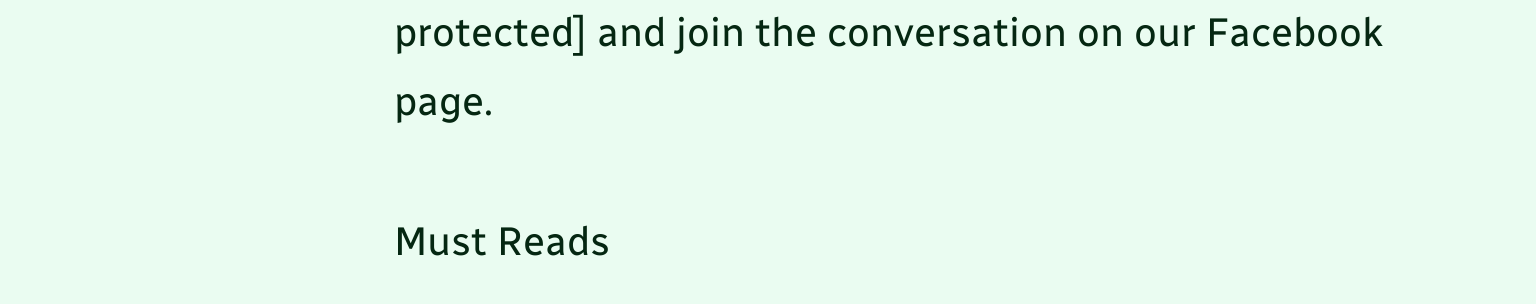protected] and join the conversation on our Facebook page.

Must Reads